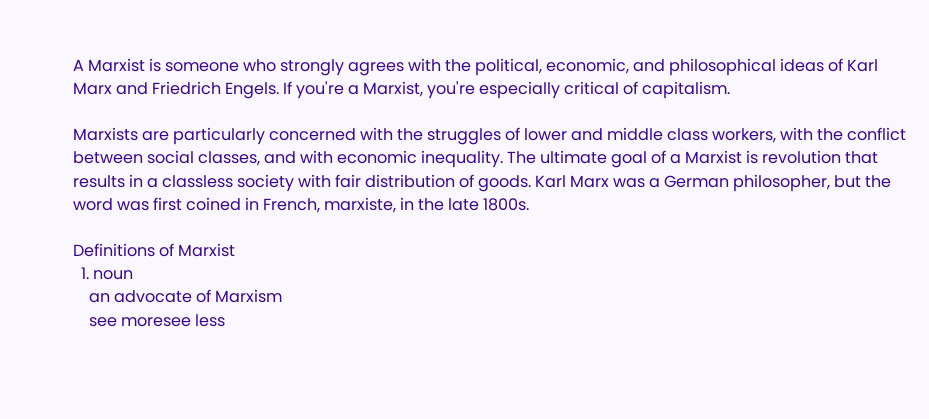A Marxist is someone who strongly agrees with the political, economic, and philosophical ideas of Karl Marx and Friedrich Engels. If you're a Marxist, you're especially critical of capitalism.

Marxists are particularly concerned with the struggles of lower and middle class workers, with the conflict between social classes, and with economic inequality. The ultimate goal of a Marxist is revolution that results in a classless society with fair distribution of goods. Karl Marx was a German philosopher, but the word was first coined in French, marxiste, in the late 1800s.

Definitions of Marxist
  1. noun
    an advocate of Marxism
    see moresee less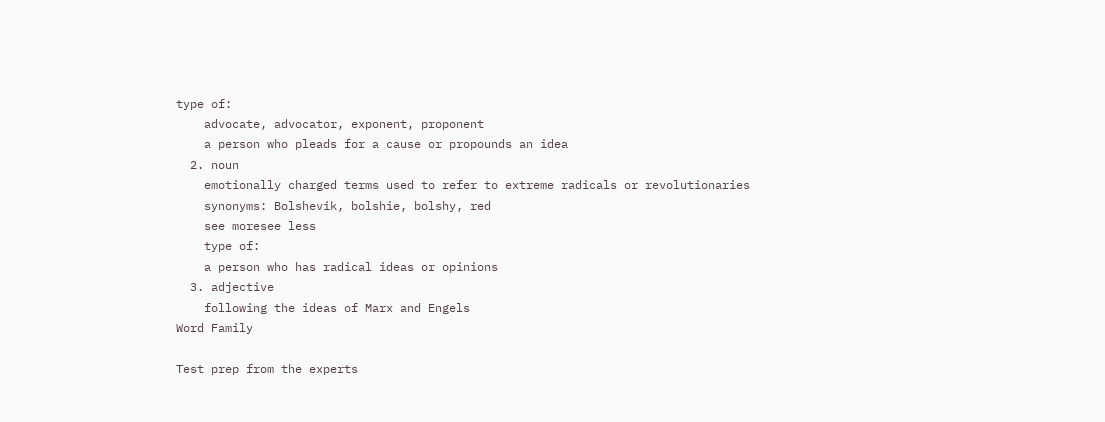type of:
    advocate, advocator, exponent, proponent
    a person who pleads for a cause or propounds an idea
  2. noun
    emotionally charged terms used to refer to extreme radicals or revolutionaries
    synonyms: Bolshevik, bolshie, bolshy, red
    see moresee less
    type of:
    a person who has radical ideas or opinions
  3. adjective
    following the ideas of Marx and Engels
Word Family

Test prep from the experts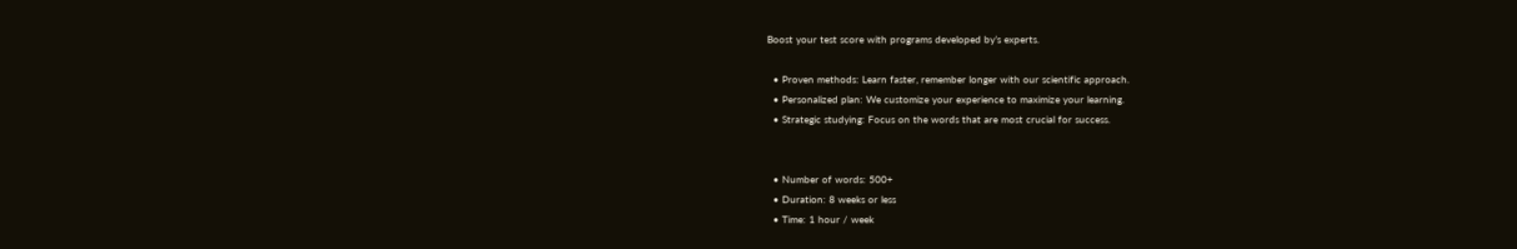Boost your test score with programs developed by’s experts.

  • Proven methods: Learn faster, remember longer with our scientific approach.
  • Personalized plan: We customize your experience to maximize your learning.
  • Strategic studying: Focus on the words that are most crucial for success.


  • Number of words: 500+
  • Duration: 8 weeks or less
  • Time: 1 hour / week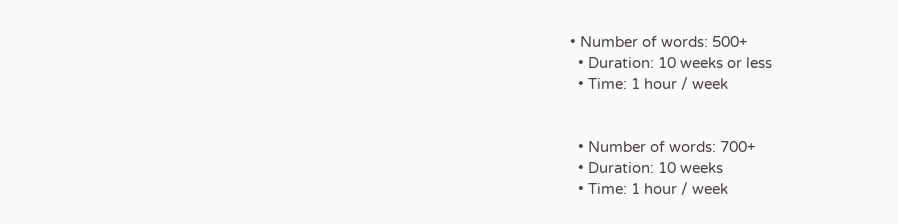• Number of words: 500+
  • Duration: 10 weeks or less
  • Time: 1 hour / week


  • Number of words: 700+
  • Duration: 10 weeks
  • Time: 1 hour / week